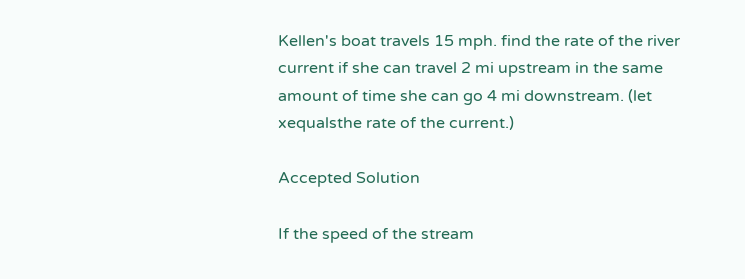Kellen's boat travels 15 mph. find the rate of the river current if she can travel 2 mi upstream in the same amount of time she can go 4 mi downstream. (let xequalsthe rate of the current.)

Accepted Solution

If the speed of the stream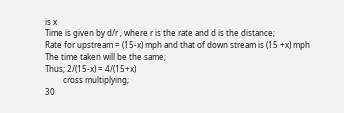is x
Time is given by d/r , where r is the rate and d is the distance;
Rate for upstream = (15-x) mph and that of down stream is (15 +x) mph
The time taken will be the same;
Thus; 2/(15-x) = 4/(15+x)
         cross multiplying;
30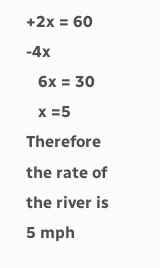+2x = 60 -4x
   6x = 30
   x =5
Therefore the rate of the river is 5 mph